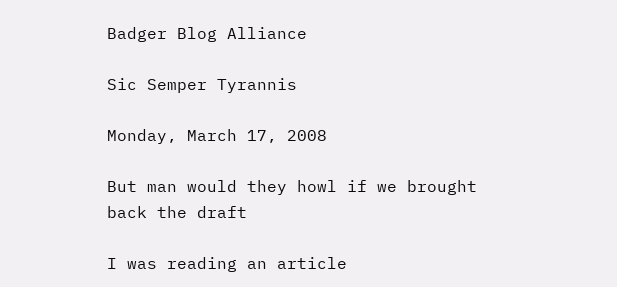Badger Blog Alliance

Sic Semper Tyrannis

Monday, March 17, 2008

But man would they howl if we brought back the draft

I was reading an article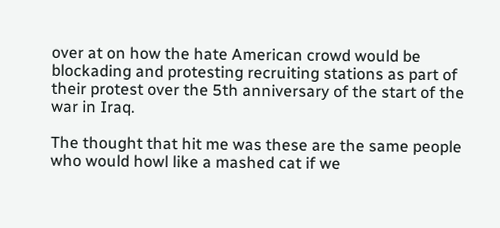over at on how the hate American crowd would be blockading and protesting recruiting stations as part of their protest over the 5th anniversary of the start of the war in Iraq.

The thought that hit me was these are the same people who would howl like a mashed cat if we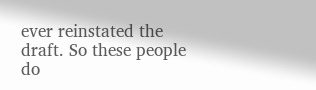ever reinstated the draft. So these people do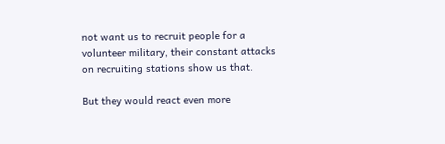not want us to recruit people for a volunteer military, their constant attacks on recruiting stations show us that.

But they would react even more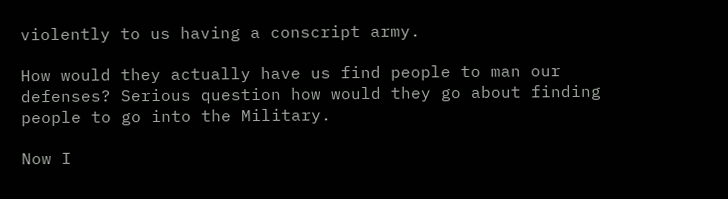violently to us having a conscript army.

How would they actually have us find people to man our defenses? Serious question how would they go about finding people to go into the Military.

Now I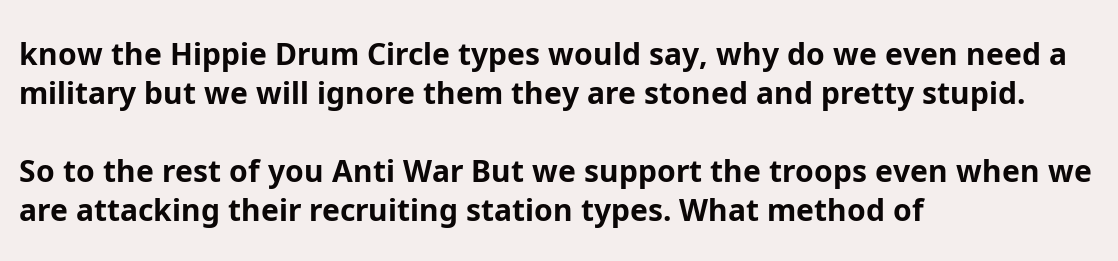know the Hippie Drum Circle types would say, why do we even need a military but we will ignore them they are stoned and pretty stupid.

So to the rest of you Anti War But we support the troops even when we are attacking their recruiting station types. What method of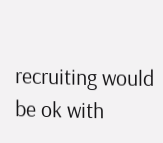recruiting would be ok with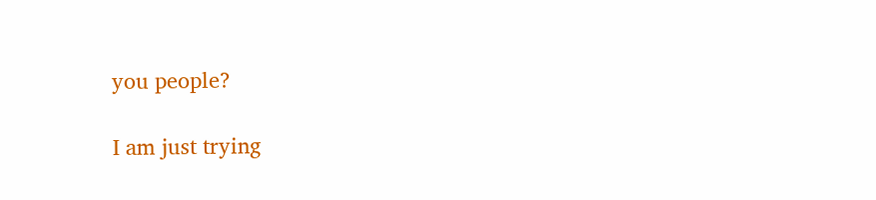you people?

I am just trying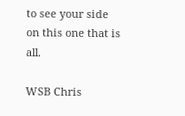to see your side on this one that is all.

WSB Chris